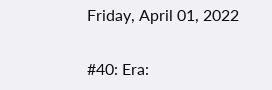Friday, April 01, 2022

#40: Era: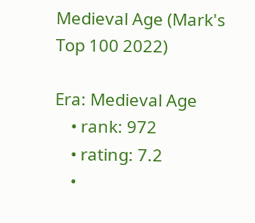Medieval Age (Mark's Top 100 2022)

Era: Medieval Age
    • rank: 972
    • rating: 7.2
    •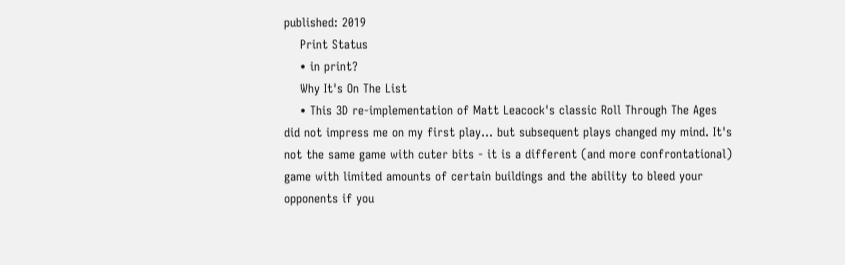published: 2019
    Print Status
    • in print?
    Why It's On The List
    • This 3D re-implementation of Matt Leacock's classic Roll Through The Ages did not impress me on my first play... but subsequent plays changed my mind. It's not the same game with cuter bits - it is a different (and more confrontational) game with limited amounts of certain buildings and the ability to bleed your opponents if you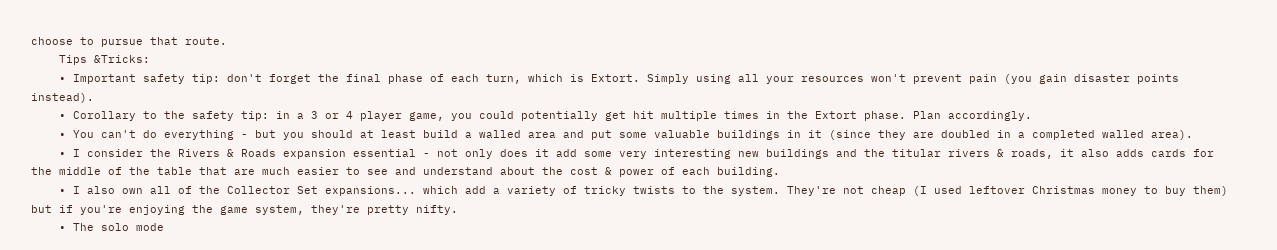choose to pursue that route.
    Tips &Tricks:
    • Important safety tip: don't forget the final phase of each turn, which is Extort. Simply using all your resources won't prevent pain (you gain disaster points instead).
    • Corollary to the safety tip: in a 3 or 4 player game, you could potentially get hit multiple times in the Extort phase. Plan accordingly.
    • You can't do everything - but you should at least build a walled area and put some valuable buildings in it (since they are doubled in a completed walled area).
    • I consider the Rivers & Roads expansion essential - not only does it add some very interesting new buildings and the titular rivers & roads, it also adds cards for the middle of the table that are much easier to see and understand about the cost & power of each building.
    • I also own all of the Collector Set expansions... which add a variety of tricky twists to the system. They're not cheap (I used leftover Christmas money to buy them) but if you're enjoying the game system, they're pretty nifty.
    • The solo mode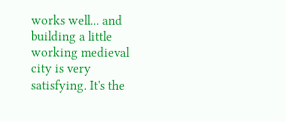works well... and building a little working medieval city is very satisfying. It's the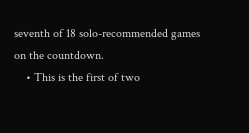seventh of 18 solo-recommended games on the countdown.
    • This is the first of two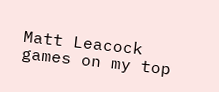Matt Leacock games on my top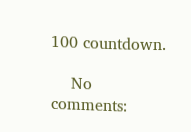100 countdown.

    No comments: